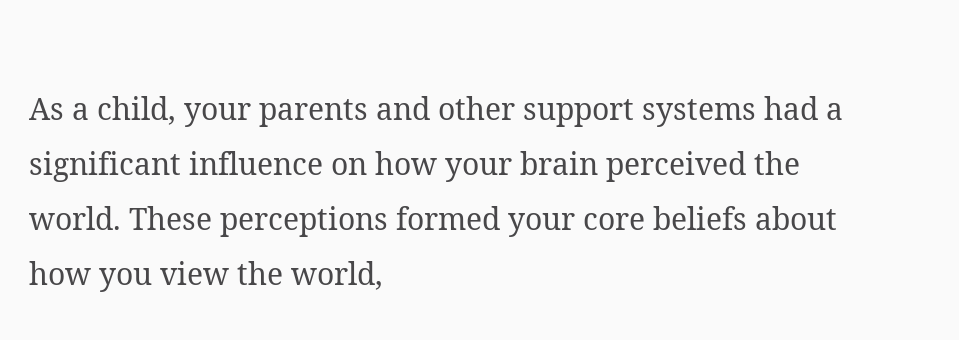As a child, your parents and other support systems had a significant influence on how your brain perceived the world. These perceptions formed your core beliefs about how you view the world,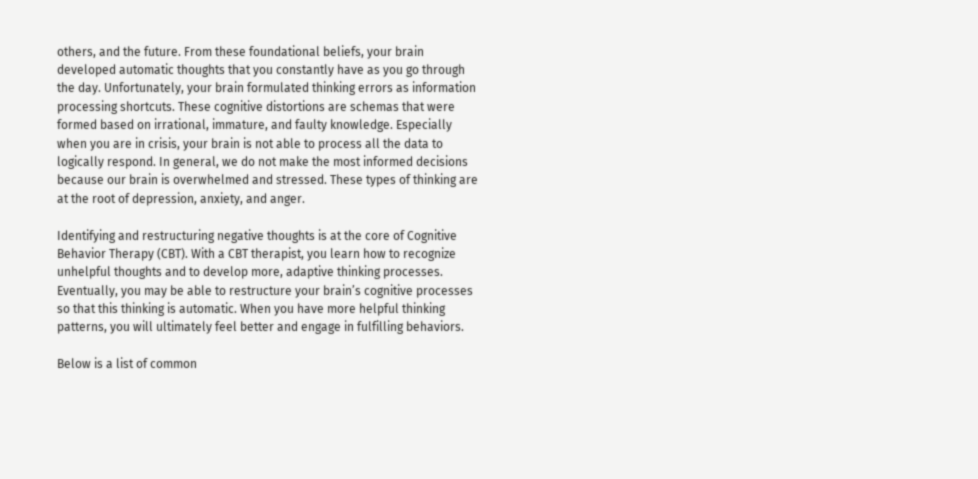others, and the future. From these foundational beliefs, your brain developed automatic thoughts that you constantly have as you go through the day. Unfortunately, your brain formulated thinking errors as information processing shortcuts. These cognitive distortions are schemas that were formed based on irrational, immature, and faulty knowledge. Especially when you are in crisis, your brain is not able to process all the data to logically respond. In general, we do not make the most informed decisions because our brain is overwhelmed and stressed. These types of thinking are at the root of depression, anxiety, and anger.

Identifying and restructuring negative thoughts is at the core of Cognitive Behavior Therapy (CBT). With a CBT therapist, you learn how to recognize unhelpful thoughts and to develop more, adaptive thinking processes. Eventually, you may be able to restructure your brain’s cognitive processes so that this thinking is automatic. When you have more helpful thinking patterns, you will ultimately feel better and engage in fulfilling behaviors.

Below is a list of common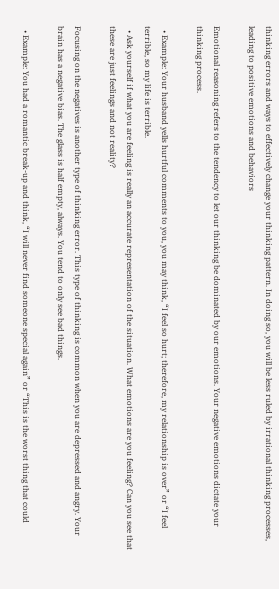thinking errors and ways to effectively change your thinking pattern. In doing so, you will be less ruled by irrational thinking processes, leading to positive emotions and behaviors

Emotional reasoning refers to the tendency to let our thinking be dominated by our emotions. Your negative emotions dictate your thinking process.

  • Example: Your husband yells hurtful comments to you, you may think, “I feel so hurt; therefore, my relationship is over” or “I feel terrible, so my life is terrible.
  • Ask yourself if what you are feeling is really an accurate representation of the situation. What emotions are you feeling? Can you see that these are just feelings and not reality?

Focusing on the negatives is another type of thinking error. This type of thinking is common when you are depressed and angry. Your brain has a negative bias. The glass is half empty, always. You tend to only see bad things.

  • Example: You had a romantic break-up and think, “I will never find someone special again” or “This is the worst thing that could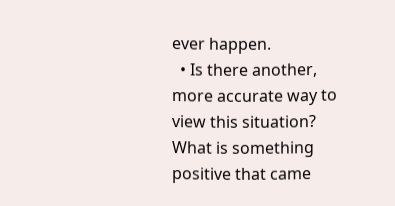ever happen.
  • Is there another, more accurate way to view this situation? What is something positive that came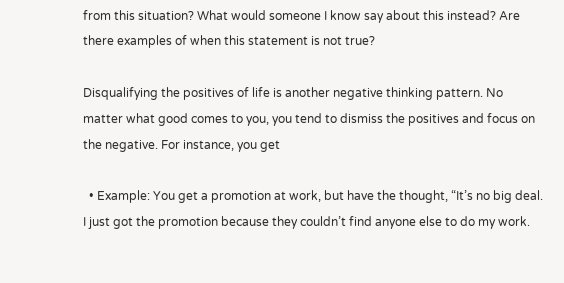from this situation? What would someone I know say about this instead? Are there examples of when this statement is not true?

Disqualifying the positives of life is another negative thinking pattern. No matter what good comes to you, you tend to dismiss the positives and focus on the negative. For instance, you get

  • Example: You get a promotion at work, but have the thought, “It’s no big deal. I just got the promotion because they couldn’t find anyone else to do my work.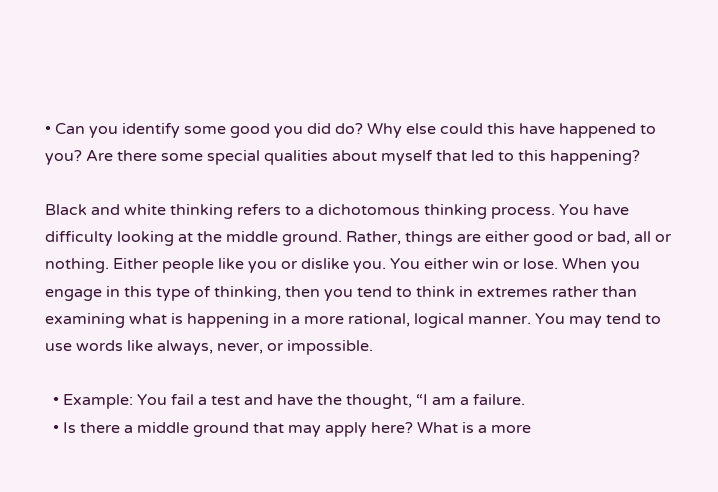• Can you identify some good you did do? Why else could this have happened to you? Are there some special qualities about myself that led to this happening?

Black and white thinking refers to a dichotomous thinking process. You have difficulty looking at the middle ground. Rather, things are either good or bad, all or nothing. Either people like you or dislike you. You either win or lose. When you engage in this type of thinking, then you tend to think in extremes rather than examining what is happening in a more rational, logical manner. You may tend to use words like always, never, or impossible.

  • Example: You fail a test and have the thought, “I am a failure.
  • Is there a middle ground that may apply here? What is a more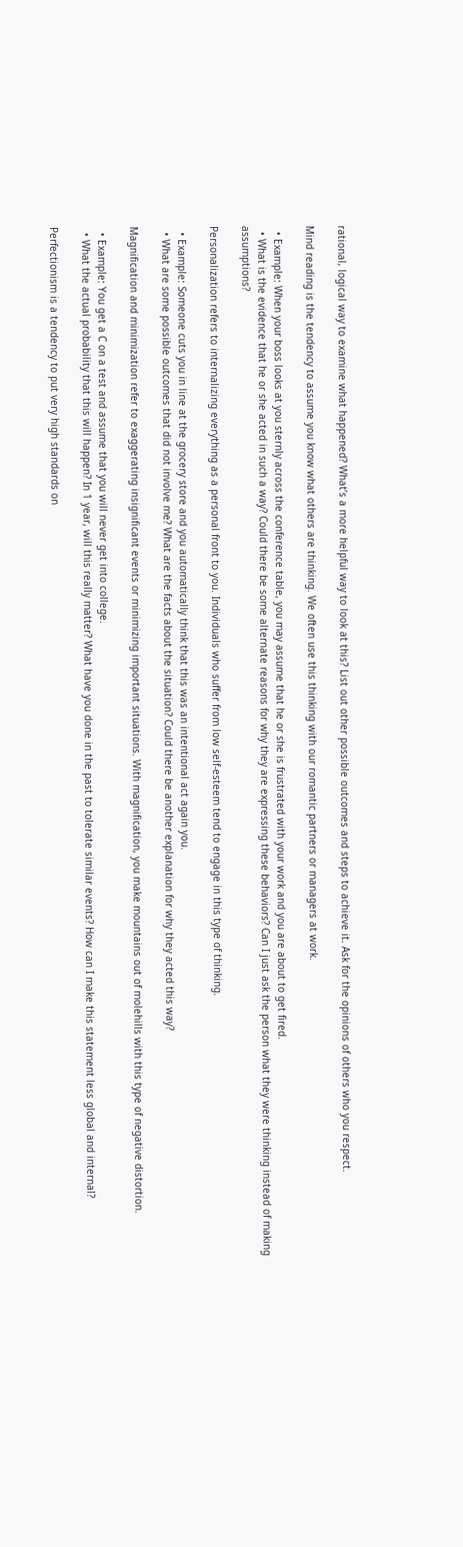rational, logical way to examine what happened? What’s a more helpful way to look at this? List out other possible outcomes and steps to achieve it. Ask for the opinions of others who you respect.

Mind reading is the tendency to assume you know what others are thinking. We often use this thinking with our romantic partners or managers at work.

  • Example: When your boss looks at you sternly across the conference table, you may assume that he or she is frustrated with your work and you are about to get fired.
  • What is the evidence that he or she acted in such a way? Could there be some alternate reasons for why they are expressing these behaviors? Can I just ask the person what they were thinking instead of making assumptions?

Personalization refers to internalizing everything as a personal front to you. Individuals who suffer from low self-esteem tend to engage in this type of thinking.

  • Example: Someone cuts you in line at the grocery store and you automatically think that this was an intentional act again you.
  • What are some possible outcomes that did not involve me? What are the facts about the situation? Could there be another explanation for why they acted this way?

Magnification and minimization refer to exaggerating insignificant events or minimizing important situations. With magnification, you make mountains out of molehills with this type of negative distortion.

  • Example: You get a C on a test and assume that you will never get into college.
  • What the actual probability that this will happen? In 1 year, will this really matter? What have you done in the past to tolerate similar events? How can I make this statement less global and internal?

Perfectionism is a tendency to put very high standards on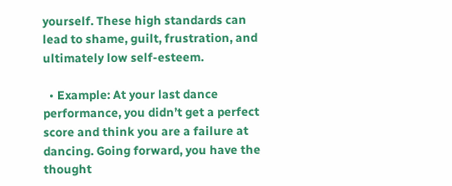yourself. These high standards can lead to shame, guilt, frustration, and ultimately low self-esteem.

  • Example: At your last dance performance, you didn’t get a perfect score and think you are a failure at dancing. Going forward, you have the thought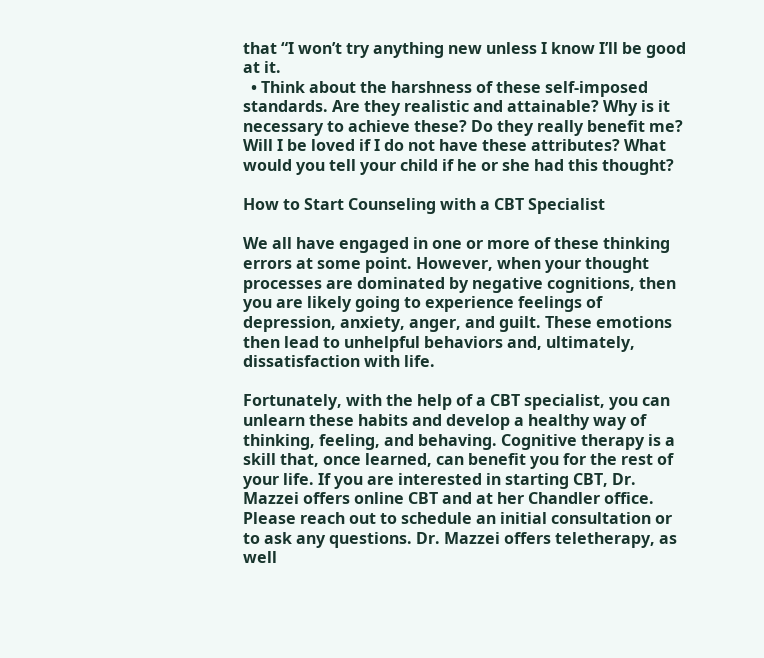that “I won’t try anything new unless I know I’ll be good at it.
  • Think about the harshness of these self-imposed standards. Are they realistic and attainable? Why is it necessary to achieve these? Do they really benefit me? Will I be loved if I do not have these attributes? What would you tell your child if he or she had this thought?

How to Start Counseling with a CBT Specialist

We all have engaged in one or more of these thinking errors at some point. However, when your thought processes are dominated by negative cognitions, then you are likely going to experience feelings of depression, anxiety, anger, and guilt. These emotions then lead to unhelpful behaviors and, ultimately, dissatisfaction with life.

Fortunately, with the help of a CBT specialist, you can unlearn these habits and develop a healthy way of thinking, feeling, and behaving. Cognitive therapy is a skill that, once learned, can benefit you for the rest of your life. If you are interested in starting CBT, Dr. Mazzei offers online CBT and at her Chandler office. Please reach out to schedule an initial consultation or to ask any questions. Dr. Mazzei offers teletherapy, as well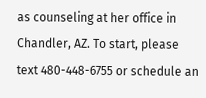as counseling at her office in Chandler, AZ. To start, please text 480-448-6755 or schedule an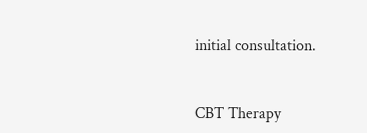initial consultation.


CBT Therapy